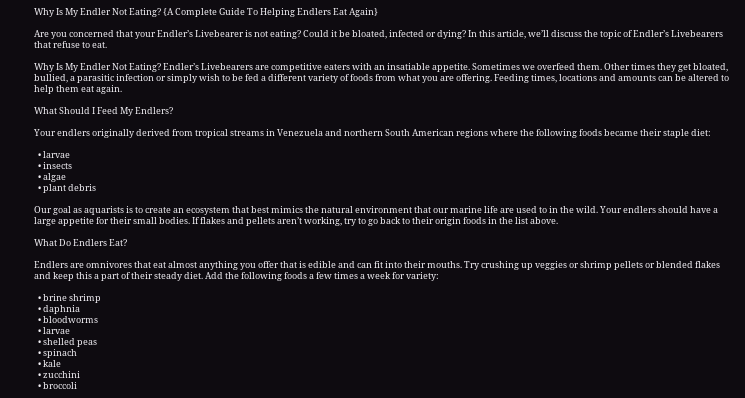Why Is My Endler Not Eating? {A Complete Guide To Helping Endlers Eat Again}

Are you concerned that your Endler’s Livebearer is not eating? Could it be bloated, infected or dying? In this article, we’ll discuss the topic of Endler’s Livebearers that refuse to eat.

Why Is My Endler Not Eating? Endler’s Livebearers are competitive eaters with an insatiable appetite. Sometimes we overfeed them. Other times they get bloated, bullied, a parasitic infection or simply wish to be fed a different variety of foods from what you are offering. Feeding times, locations and amounts can be altered to help them eat again.

What Should I Feed My Endlers?

Your endlers originally derived from tropical streams in Venezuela and northern South American regions where the following foods became their staple diet:

  • larvae
  • insects
  • algae
  • plant debris

Our goal as aquarists is to create an ecosystem that best mimics the natural environment that our marine life are used to in the wild. Your endlers should have a large appetite for their small bodies. If flakes and pellets aren’t working, try to go back to their origin foods in the list above.

What Do Endlers Eat?

Endlers are omnivores that eat almost anything you offer that is edible and can fit into their mouths. Try crushing up veggies or shrimp pellets or blended flakes and keep this a part of their steady diet. Add the following foods a few times a week for variety:

  • brine shrimp
  • daphnia
  • bloodworms
  • larvae
  • shelled peas
  • spinach
  • kale
  • zucchini
  • broccoli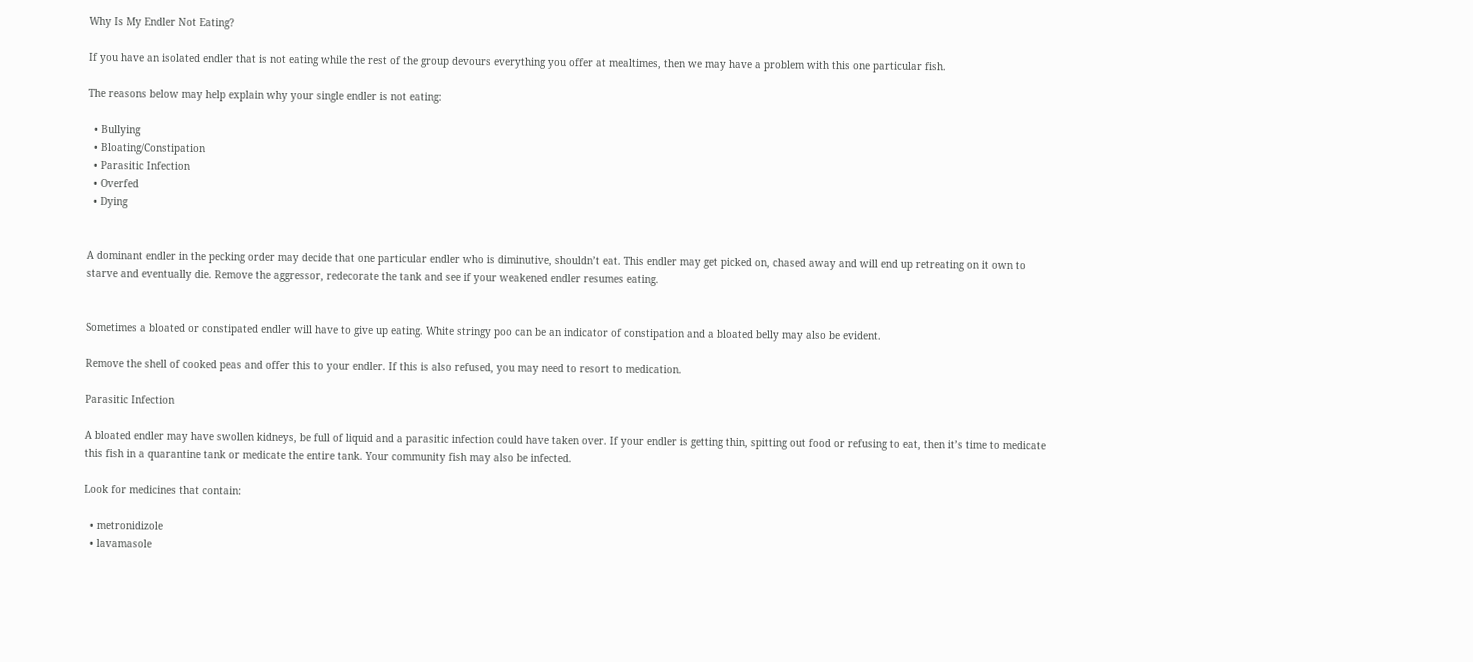Why Is My Endler Not Eating?

If you have an isolated endler that is not eating while the rest of the group devours everything you offer at mealtimes, then we may have a problem with this one particular fish.

The reasons below may help explain why your single endler is not eating:

  • Bullying
  • Bloating/Constipation
  • Parasitic Infection
  • Overfed
  • Dying


A dominant endler in the pecking order may decide that one particular endler who is diminutive, shouldn’t eat. This endler may get picked on, chased away and will end up retreating on it own to starve and eventually die. Remove the aggressor, redecorate the tank and see if your weakened endler resumes eating.


Sometimes a bloated or constipated endler will have to give up eating. White stringy poo can be an indicator of constipation and a bloated belly may also be evident.

Remove the shell of cooked peas and offer this to your endler. If this is also refused, you may need to resort to medication.

Parasitic Infection

A bloated endler may have swollen kidneys, be full of liquid and a parasitic infection could have taken over. If your endler is getting thin, spitting out food or refusing to eat, then it’s time to medicate this fish in a quarantine tank or medicate the entire tank. Your community fish may also be infected.

Look for medicines that contain:

  • metronidizole
  • lavamasole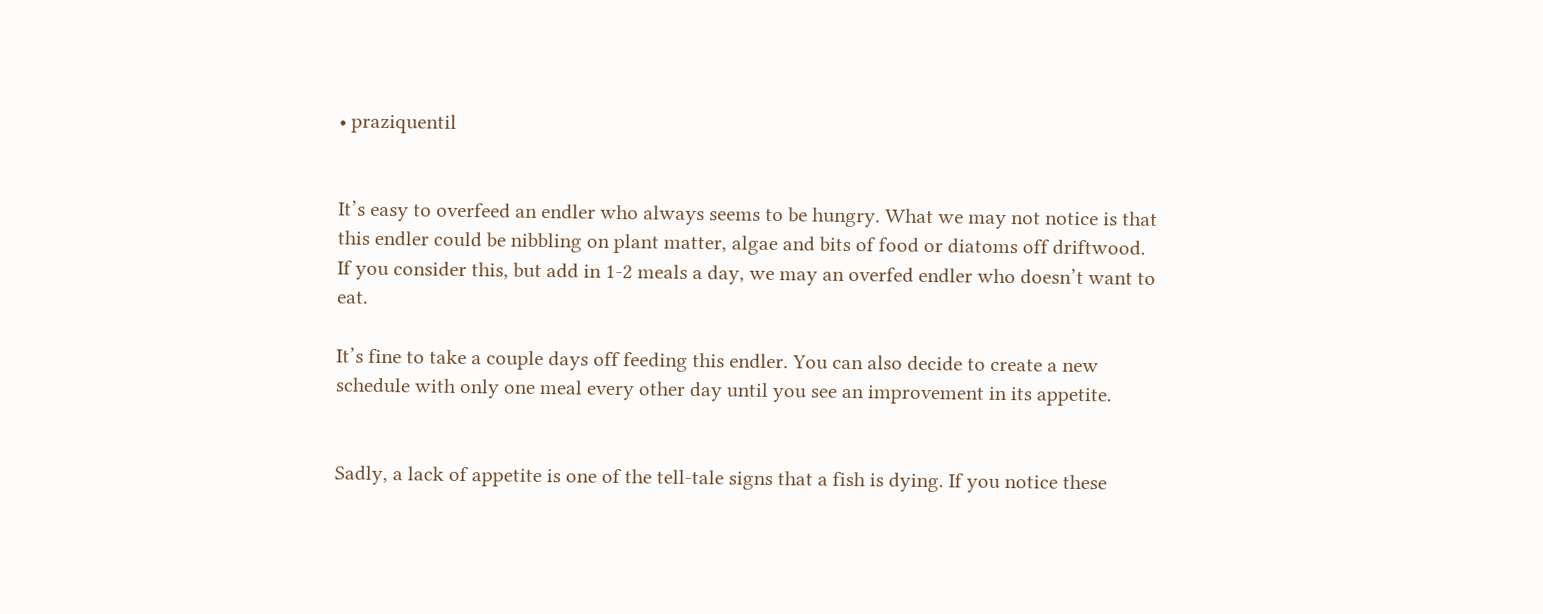• praziquentil


It’s easy to overfeed an endler who always seems to be hungry. What we may not notice is that this endler could be nibbling on plant matter, algae and bits of food or diatoms off driftwood. If you consider this, but add in 1-2 meals a day, we may an overfed endler who doesn’t want to eat.

It’s fine to take a couple days off feeding this endler. You can also decide to create a new schedule with only one meal every other day until you see an improvement in its appetite.


Sadly, a lack of appetite is one of the tell-tale signs that a fish is dying. If you notice these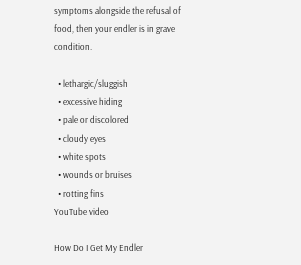symptoms alongside the refusal of food, then your endler is in grave condition.

  • lethargic/sluggish
  • excessive hiding
  • pale or discolored
  • cloudy eyes
  • white spots
  • wounds or bruises
  • rotting fins
YouTube video

How Do I Get My Endler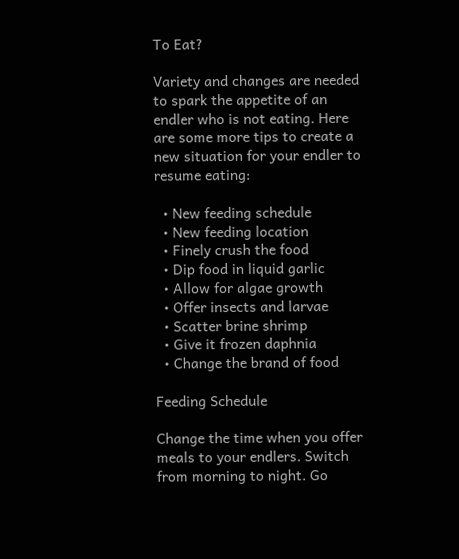To Eat?

Variety and changes are needed to spark the appetite of an endler who is not eating. Here are some more tips to create a new situation for your endler to resume eating:

  • New feeding schedule
  • New feeding location
  • Finely crush the food
  • Dip food in liquid garlic
  • Allow for algae growth
  • Offer insects and larvae
  • Scatter brine shrimp
  • Give it frozen daphnia
  • Change the brand of food

Feeding Schedule

Change the time when you offer meals to your endlers. Switch from morning to night. Go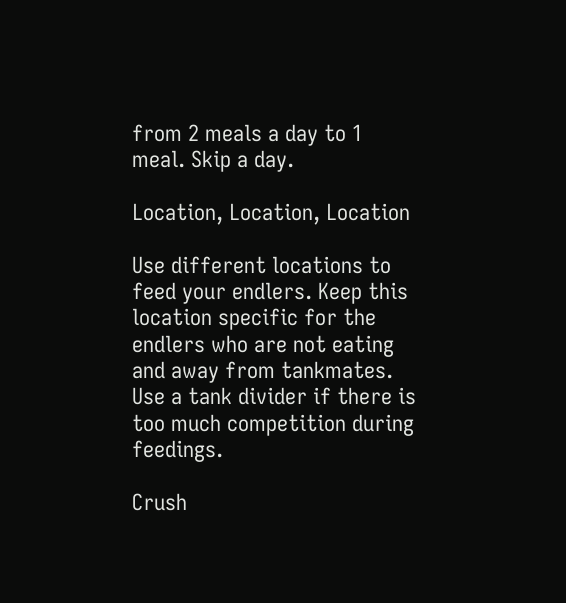from 2 meals a day to 1 meal. Skip a day.

Location, Location, Location

Use different locations to feed your endlers. Keep this location specific for the endlers who are not eating and away from tankmates. Use a tank divider if there is too much competition during feedings.

Crush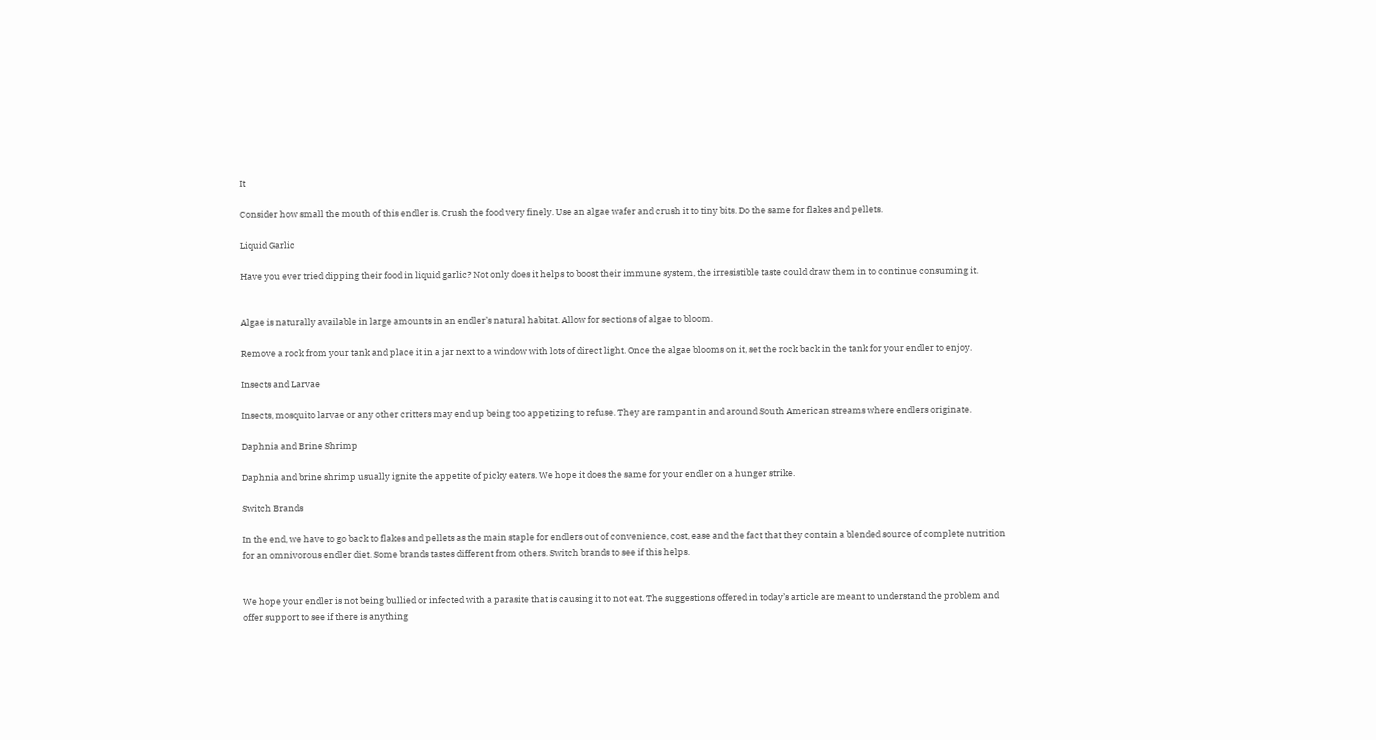It

Consider how small the mouth of this endler is. Crush the food very finely. Use an algae wafer and crush it to tiny bits. Do the same for flakes and pellets.

Liquid Garlic

Have you ever tried dipping their food in liquid garlic? Not only does it helps to boost their immune system, the irresistible taste could draw them in to continue consuming it.


Algae is naturally available in large amounts in an endler’s natural habitat. Allow for sections of algae to bloom.

Remove a rock from your tank and place it in a jar next to a window with lots of direct light. Once the algae blooms on it, set the rock back in the tank for your endler to enjoy.

Insects and Larvae

Insects, mosquito larvae or any other critters may end up being too appetizing to refuse. They are rampant in and around South American streams where endlers originate.

Daphnia and Brine Shrimp

Daphnia and brine shrimp usually ignite the appetite of picky eaters. We hope it does the same for your endler on a hunger strike.

Switch Brands

In the end, we have to go back to flakes and pellets as the main staple for endlers out of convenience, cost, ease and the fact that they contain a blended source of complete nutrition for an omnivorous endler diet. Some brands tastes different from others. Switch brands to see if this helps.


We hope your endler is not being bullied or infected with a parasite that is causing it to not eat. The suggestions offered in today’s article are meant to understand the problem and offer support to see if there is anything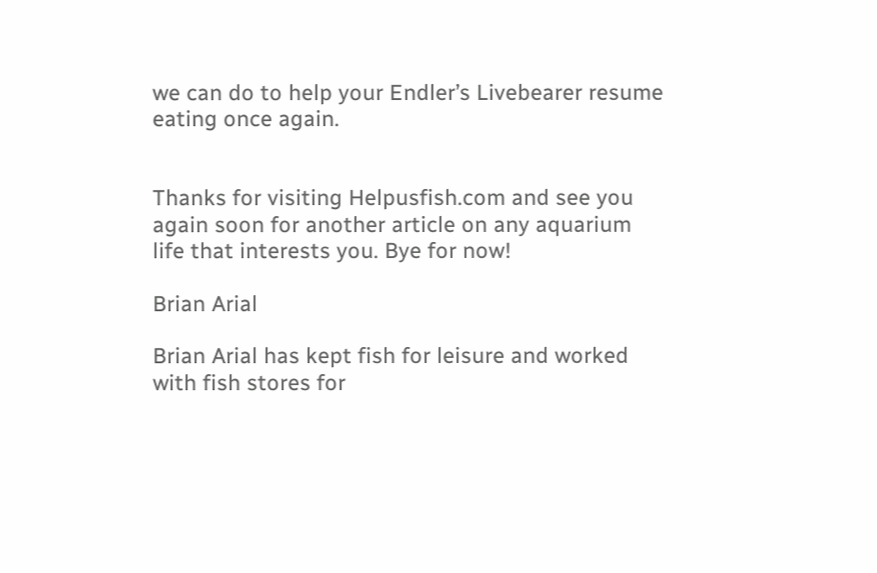we can do to help your Endler’s Livebearer resume eating once again.


Thanks for visiting Helpusfish.com and see you again soon for another article on any aquarium life that interests you. Bye for now!

Brian Arial

Brian Arial has kept fish for leisure and worked with fish stores for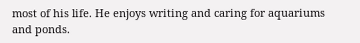most of his life. He enjoys writing and caring for aquariums and ponds.